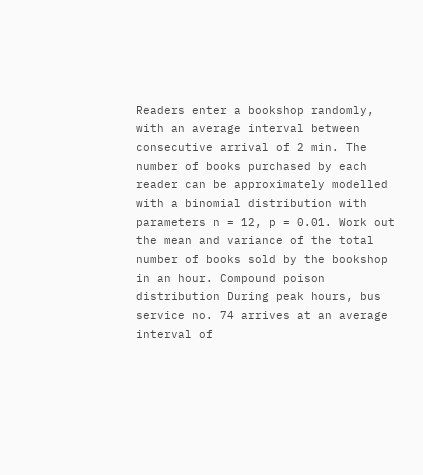Readers enter a bookshop randomly, with an average interval between consecutive arrival of 2 min. The number of books purchased by each reader can be approximately modelled with a binomial distribution with parameters n = 12, p = 0.01. Work out the mean and variance of the total number of books sold by the bookshop in an hour. Compound poison distribution During peak hours, bus service no. 74 arrives at an average interval of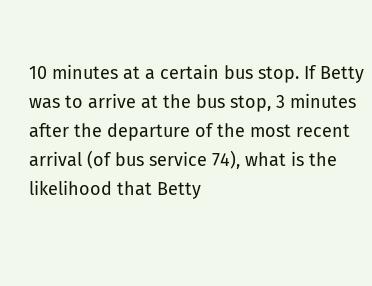10 minutes at a certain bus stop. If Betty was to arrive at the bus stop, 3 minutes after the departure of the most recent arrival (of bus service 74), what is the likelihood that Betty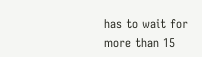has to wait for more than 15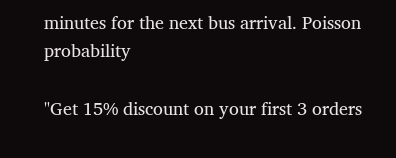minutes for the next bus arrival. Poisson probability

"Get 15% discount on your first 3 orders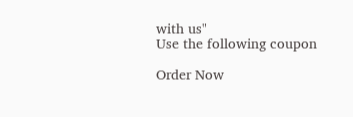with us"
Use the following coupon

Order Now